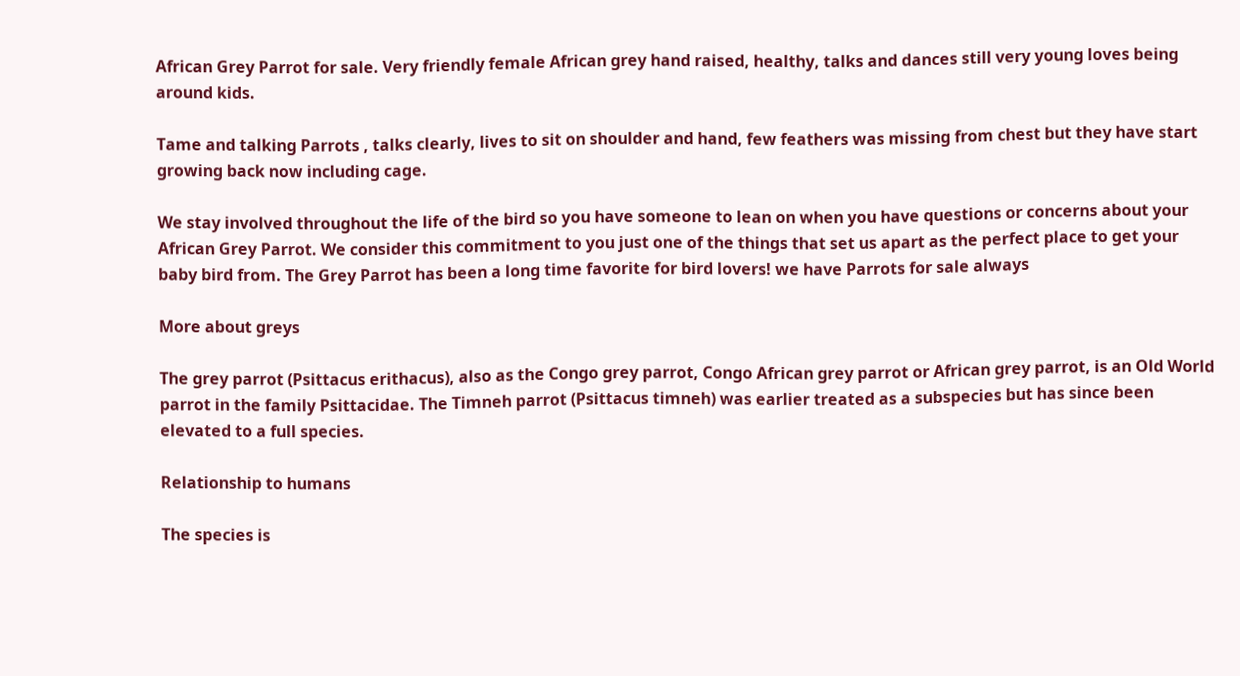African Grey Parrot for sale. Very friendly female African grey hand raised, healthy, talks and dances still very young loves being around kids.

Tame and talking Parrots , talks clearly, lives to sit on shoulder and hand, few feathers was missing from chest but they have start growing back now including cage.

We stay involved throughout the life of the bird so you have someone to lean on when you have questions or concerns about your African Grey Parrot. We consider this commitment to you just one of the things that set us apart as the perfect place to get your baby bird from. The Grey Parrot has been a long time favorite for bird lovers! we have Parrots for sale always

More about greys

The grey parrot (Psittacus erithacus), also as the Congo grey parrot, Congo African grey parrot or African grey parrot, is an Old World parrot in the family Psittacidae. The Timneh parrot (Psittacus timneh) was earlier treated as a subspecies but has since been elevated to a full species.

Relationship to humans

The species is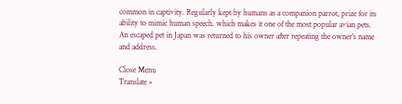common in captivity. Regularly kept by humans as a companion parrot, prize for its ability to mimic human speech. which makes it one of the most popular avian pets. An escaped pet in Japan was returned to his owner after repeating the owner’s name and address.

Close Menu
Translate »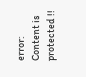error: Content is protected !!